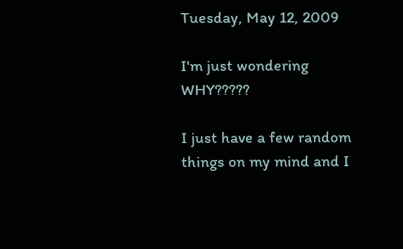Tuesday, May 12, 2009

I'm just wondering WHY?????

I just have a few random things on my mind and I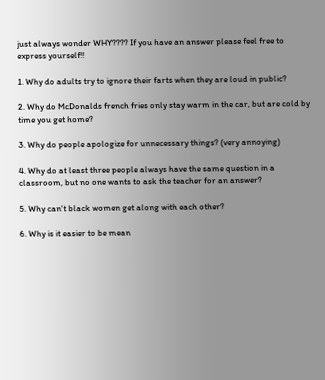just always wonder WHY???? If you have an answer please feel free to express yourself!!

1. Why do adults try to ignore their farts when they are loud in public?

2. Why do McDonalds french fries only stay warm in the car, but are cold by time you get home?

3. Why do people apologize for unnecessary things? (very annoying)

4. Why do at least three people always have the same question in a classroom, but no one wants to ask the teacher for an answer?

5. Why can't black women get along with each other?

6. Why is it easier to be mean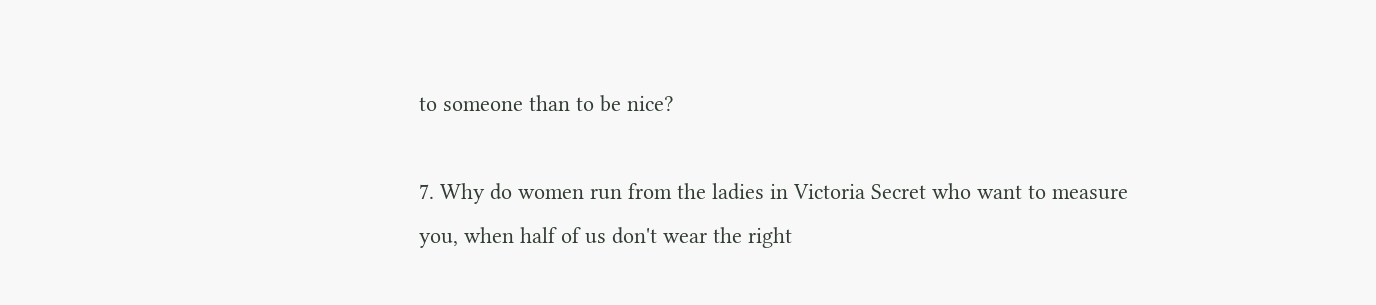to someone than to be nice?

7. Why do women run from the ladies in Victoria Secret who want to measure you, when half of us don't wear the right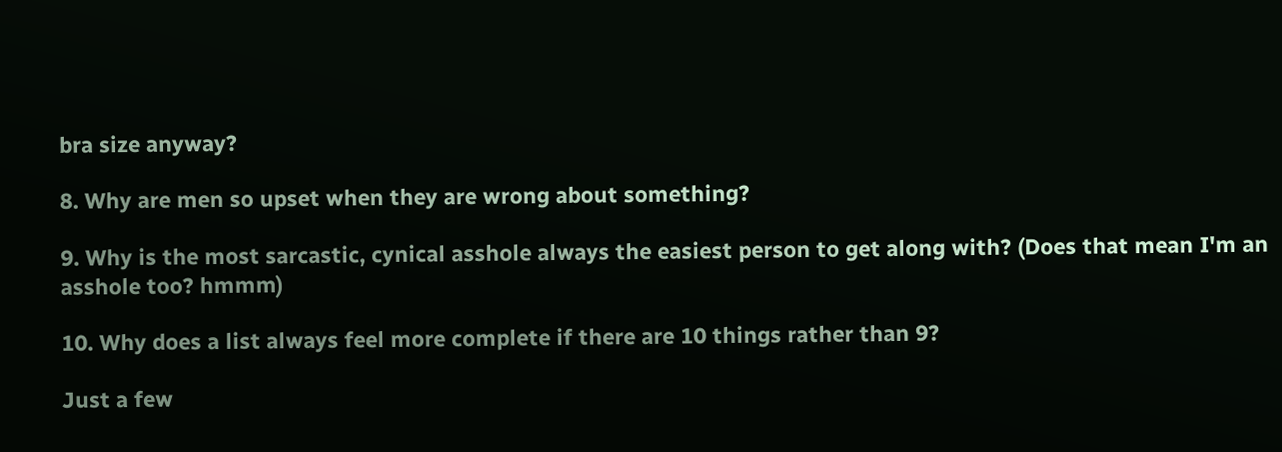bra size anyway?

8. Why are men so upset when they are wrong about something?

9. Why is the most sarcastic, cynical asshole always the easiest person to get along with? (Does that mean I'm an asshole too? hmmm)

10. Why does a list always feel more complete if there are 10 things rather than 9?

Just a few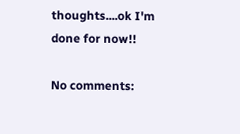thoughts....ok I'm done for now!!

No comments: